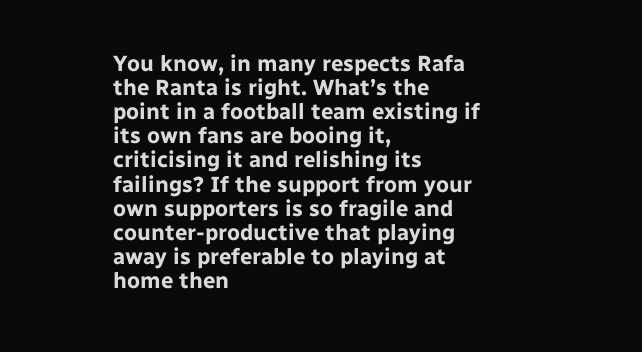You know, in many respects Rafa the Ranta is right. What’s the point in a football team existing if its own fans are booing it, criticising it and relishing its failings? If the support from your own supporters is so fragile and counter-productive that playing away is preferable to playing at home then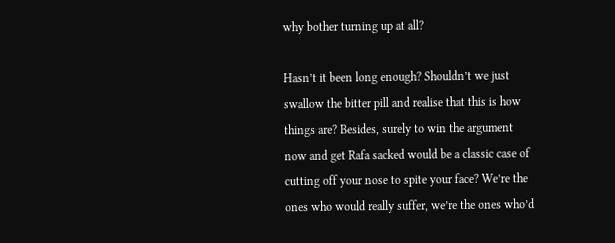why bother turning up at all?

Hasn’t it been long enough? Shouldn’t we just swallow the bitter pill and realise that this is how things are? Besides, surely to win the argument now and get Rafa sacked would be a classic case of cutting off your nose to spite your face? We’re the ones who would really suffer, we’re the ones who’d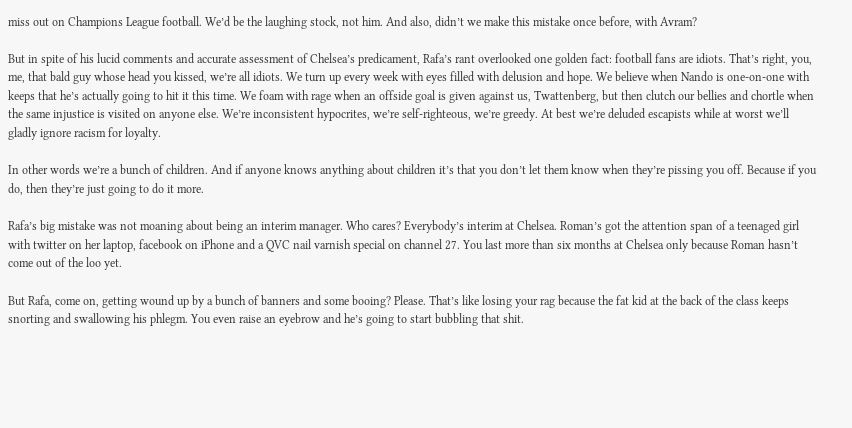miss out on Champions League football. We’d be the laughing stock, not him. And also, didn’t we make this mistake once before, with Avram?

But in spite of his lucid comments and accurate assessment of Chelsea’s predicament, Rafa’s rant overlooked one golden fact: football fans are idiots. That’s right, you, me, that bald guy whose head you kissed, we’re all idiots. We turn up every week with eyes filled with delusion and hope. We believe when Nando is one-on-one with keeps that he’s actually going to hit it this time. We foam with rage when an offside goal is given against us, Twattenberg, but then clutch our bellies and chortle when the same injustice is visited on anyone else. We’re inconsistent hypocrites, we’re self-righteous, we’re greedy. At best we’re deluded escapists while at worst we’ll gladly ignore racism for loyalty.

In other words we’re a bunch of children. And if anyone knows anything about children it’s that you don’t let them know when they’re pissing you off. Because if you do, then they’re just going to do it more.

Rafa’s big mistake was not moaning about being an interim manager. Who cares? Everybody’s interim at Chelsea. Roman’s got the attention span of a teenaged girl with twitter on her laptop, facebook on iPhone and a QVC nail varnish special on channel 27. You last more than six months at Chelsea only because Roman hasn’t come out of the loo yet.

But Rafa, come on, getting wound up by a bunch of banners and some booing? Please. That’s like losing your rag because the fat kid at the back of the class keeps snorting and swallowing his phlegm. You even raise an eyebrow and he’s going to start bubbling that shit.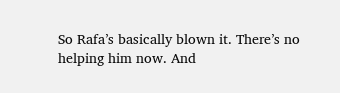So Rafa’s basically blown it. There’s no helping him now. And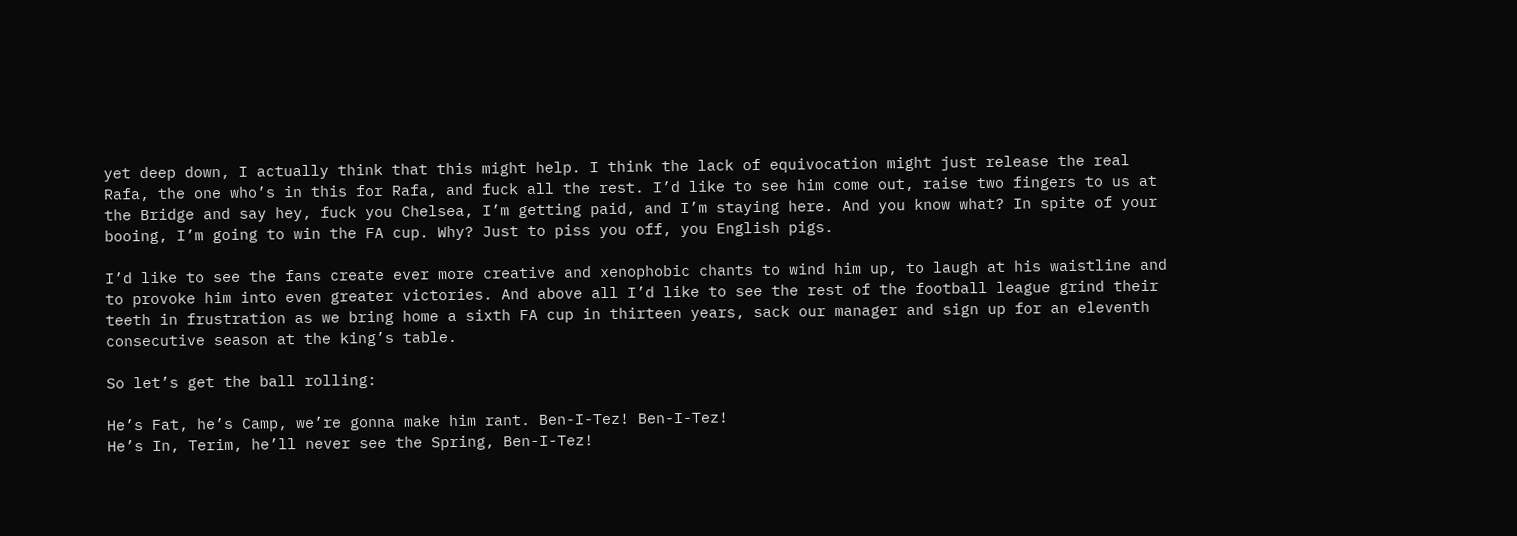yet deep down, I actually think that this might help. I think the lack of equivocation might just release the real Rafa, the one who’s in this for Rafa, and fuck all the rest. I’d like to see him come out, raise two fingers to us at the Bridge and say hey, fuck you Chelsea, I’m getting paid, and I’m staying here. And you know what? In spite of your booing, I’m going to win the FA cup. Why? Just to piss you off, you English pigs.

I’d like to see the fans create ever more creative and xenophobic chants to wind him up, to laugh at his waistline and to provoke him into even greater victories. And above all I’d like to see the rest of the football league grind their teeth in frustration as we bring home a sixth FA cup in thirteen years, sack our manager and sign up for an eleventh consecutive season at the king’s table.

So let’s get the ball rolling:

He’s Fat, he’s Camp, we’re gonna make him rant. Ben-I-Tez! Ben-I-Tez!
He’s In, Terim, he’ll never see the Spring, Ben-I-Tez!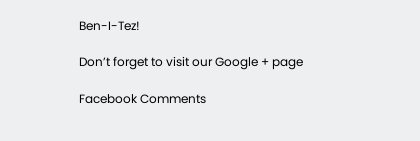Ben-I-Tez!

Don’t forget to visit our Google + page

Facebook Comments